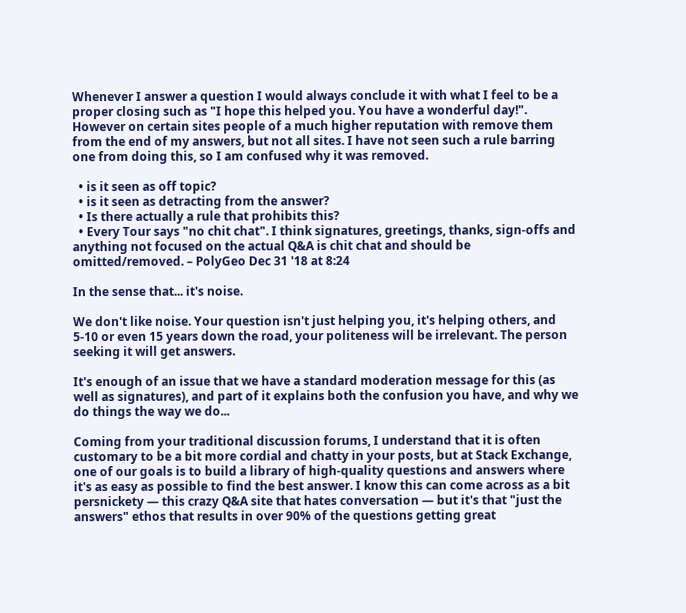Whenever I answer a question I would always conclude it with what I feel to be a proper closing such as "I hope this helped you. You have a wonderful day!". However on certain sites people of a much higher reputation with remove them from the end of my answers, but not all sites. I have not seen such a rule barring one from doing this, so I am confused why it was removed.

  • is it seen as off topic?
  • is it seen as detracting from the answer?
  • Is there actually a rule that prohibits this?
  • Every Tour says "no chit chat". I think signatures, greetings, thanks, sign-offs and anything not focused on the actual Q&A is chit chat and should be omitted/removed. – PolyGeo Dec 31 '18 at 8:24

In the sense that... it's noise.

We don't like noise. Your question isn't just helping you, it's helping others, and 5-10 or even 15 years down the road, your politeness will be irrelevant. The person seeking it will get answers.

It's enough of an issue that we have a standard moderation message for this (as well as signatures), and part of it explains both the confusion you have, and why we do things the way we do...

Coming from your traditional discussion forums, I understand that it is often customary to be a bit more cordial and chatty in your posts, but at Stack Exchange, one of our goals is to build a library of high-quality questions and answers where it's as easy as possible to find the best answer. I know this can come across as a bit persnickety — this crazy Q&A site that hates conversation — but it's that "just the answers" ethos that results in over 90% of the questions getting great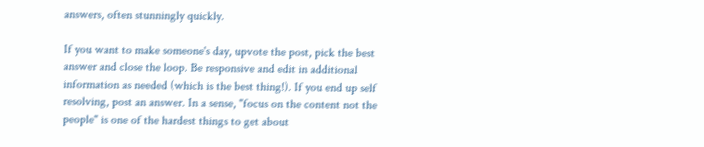answers, often stunningly quickly.

If you want to make someone's day, upvote the post, pick the best answer and close the loop. Be responsive and edit in additional information as needed (which is the best thing!). If you end up self resolving, post an answer. In a sense, "focus on the content not the people" is one of the hardest things to get about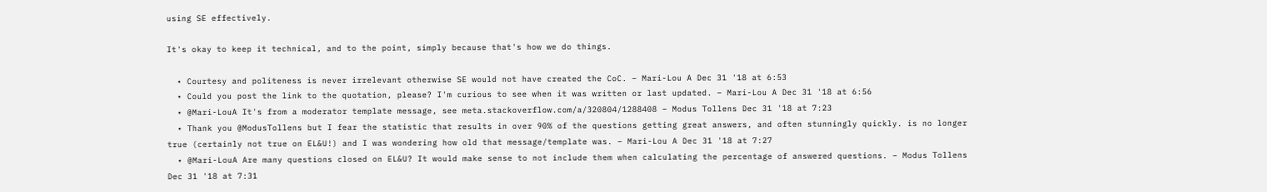using SE effectively.

It's okay to keep it technical, and to the point, simply because that's how we do things.

  • Courtesy and politeness is never irrelevant otherwise SE would not have created the CoC. – Mari-Lou A Dec 31 '18 at 6:53
  • Could you post the link to the quotation, please? I'm curious to see when it was written or last updated. – Mari-Lou A Dec 31 '18 at 6:56
  • @Mari-LouA It's from a moderator template message, see meta.stackoverflow.com/a/320804/1288408 – Modus Tollens Dec 31 '18 at 7:23
  • Thank you @ModusTollens but I fear the statistic that results in over 90% of the questions getting great answers, and often stunningly quickly. is no longer true (certainly not true on EL&U!) and I was wondering how old that message/template was. – Mari-Lou A Dec 31 '18 at 7:27
  • @Mari-LouA Are many questions closed on EL&U? It would make sense to not include them when calculating the percentage of answered questions. – Modus Tollens Dec 31 '18 at 7:31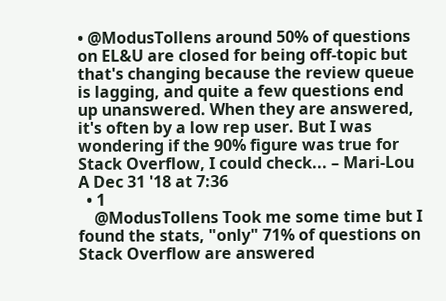• @ModusTollens around 50% of questions on EL&U are closed for being off-topic but that's changing because the review queue is lagging, and quite a few questions end up unanswered. When they are answered, it's often by a low rep user. But I was wondering if the 90% figure was true for Stack Overflow, I could check... – Mari-Lou A Dec 31 '18 at 7:36
  • 1
    @ModusTollens Took me some time but I found the stats, "only" 71% of questions on Stack Overflow are answered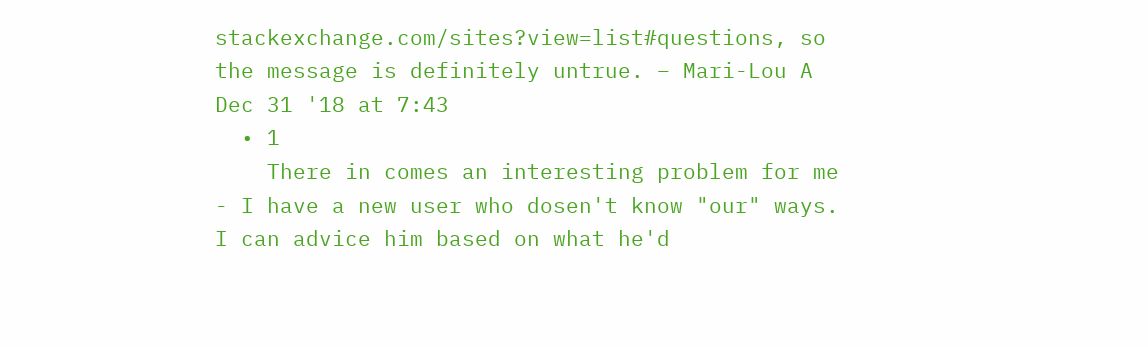stackexchange.com/sites?view=list#questions, so the message is definitely untrue. – Mari-Lou A Dec 31 '18 at 7:43
  • 1
    There in comes an interesting problem for me - I have a new user who dosen't know "our" ways. I can advice him based on what he'd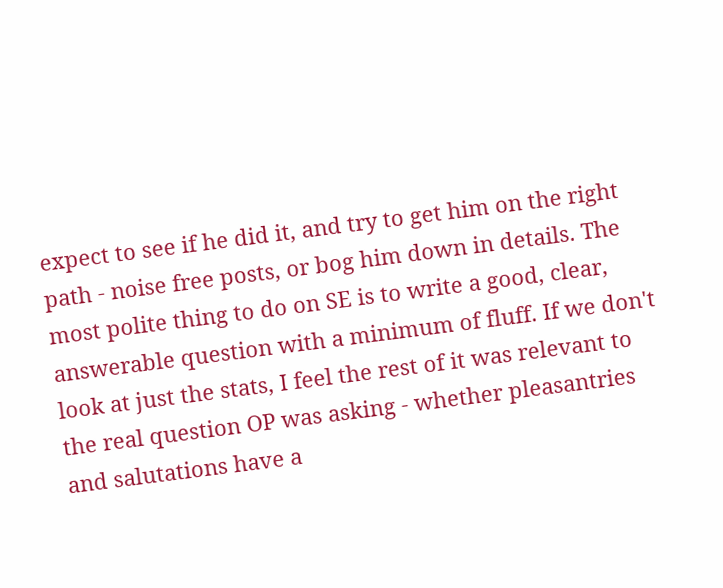expect to see if he did it, and try to get him on the right path - noise free posts, or bog him down in details. The most polite thing to do on SE is to write a good, clear, answerable question with a minimum of fluff. If we don't look at just the stats, I feel the rest of it was relevant to the real question OP was asking - whether pleasantries and salutations have a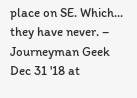place on SE. Which... they have never. – Journeyman Geek Dec 31 '18 at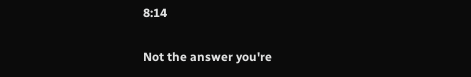8:14

Not the answer you're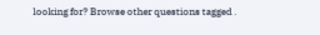looking for? Browse other questions tagged .